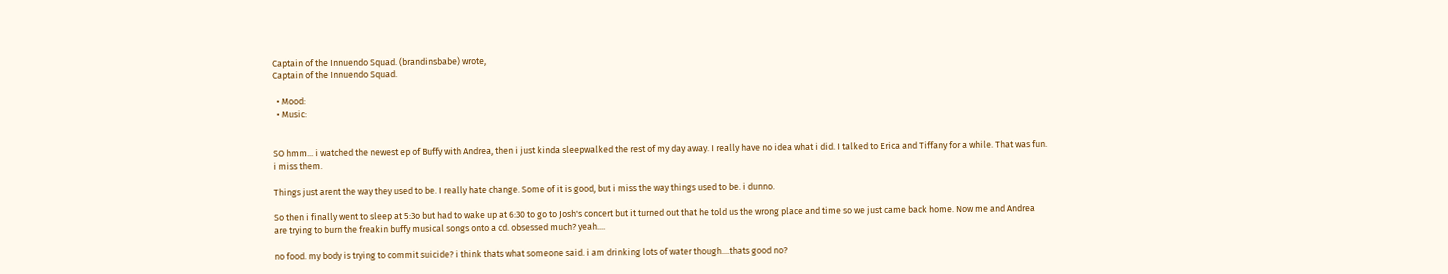Captain of the Innuendo Squad. (brandinsbabe) wrote,
Captain of the Innuendo Squad.

  • Mood:
  • Music:


SO hmm... i watched the newest ep of Buffy with Andrea, then i just kinda sleepwalked the rest of my day away. I really have no idea what i did. I talked to Erica and Tiffany for a while. That was fun. i miss them.

Things just arent the way they used to be. I really hate change. Some of it is good, but i miss the way things used to be. i dunno.

So then i finally went to sleep at 5:3o but had to wake up at 6:30 to go to Josh's concert but it turned out that he told us the wrong place and time so we just came back home. Now me and Andrea are trying to burn the freakin buffy musical songs onto a cd. obsessed much? yeah....

no food. my body is trying to commit suicide? i think thats what someone said. i am drinking lots of water though....thats good no?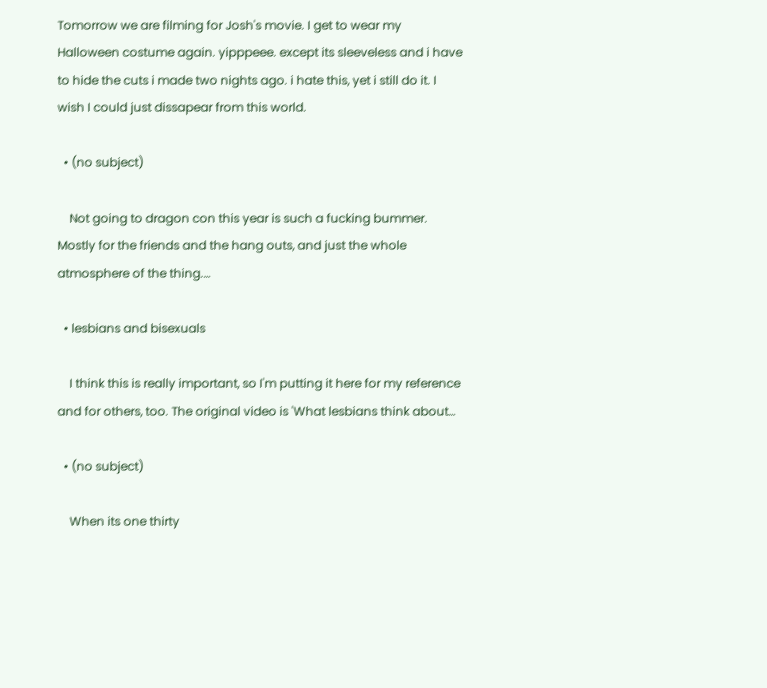Tomorrow we are filming for Josh's movie. I get to wear my Halloween costume again. yipppeee. except its sleeveless and i have to hide the cuts i made two nights ago. i hate this, yet i still do it. I wish I could just dissapear from this world.

  • (no subject)

    Not going to dragon con this year is such a fucking bummer. Mostly for the friends and the hang outs, and just the whole atmosphere of the thing.…

  • lesbians and bisexuals

    I think this is really important, so I'm putting it here for my reference and for others, too. The original video is 'What lesbians think about…

  • (no subject)

    When its one thirty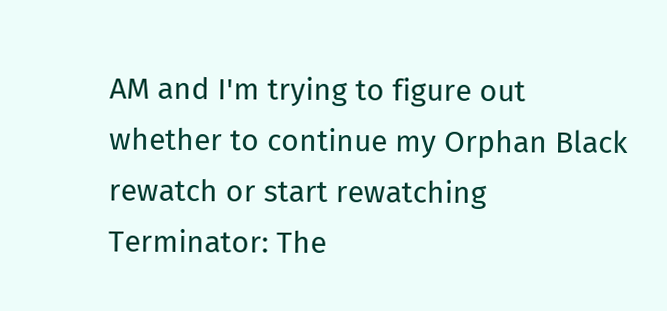AM and I'm trying to figure out whether to continue my Orphan Black rewatch or start rewatching Terminator: The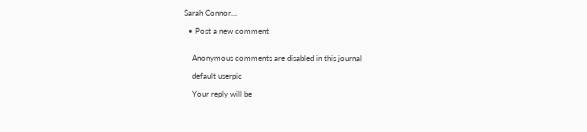Sarah Connor…

  • Post a new comment


    Anonymous comments are disabled in this journal

    default userpic

    Your reply will be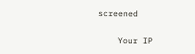screened

    Your IP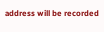address will be recorded